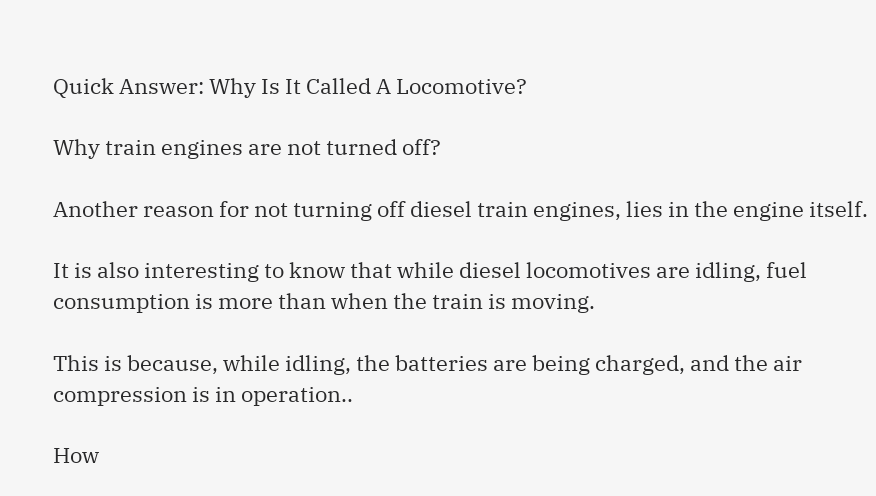Quick Answer: Why Is It Called A Locomotive?

Why train engines are not turned off?

Another reason for not turning off diesel train engines, lies in the engine itself.

It is also interesting to know that while diesel locomotives are idling, fuel consumption is more than when the train is moving.

This is because, while idling, the batteries are being charged, and the air compression is in operation..

How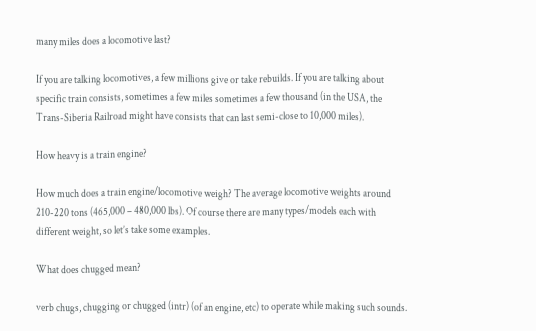many miles does a locomotive last?

If you are talking locomotives, a few millions give or take rebuilds. If you are talking about specific train consists, sometimes a few miles sometimes a few thousand (in the USA, the Trans-Siberia Railroad might have consists that can last semi-close to 10,000 miles).

How heavy is a train engine?

How much does a train engine/locomotive weigh? The average locomotive weights around 210-220 tons (465,000 – 480,000 lbs). Of course there are many types/models each with different weight, so let’s take some examples.

What does chugged mean?

verb chugs, chugging or chugged (intr) (of an engine, etc) to operate while making such sounds.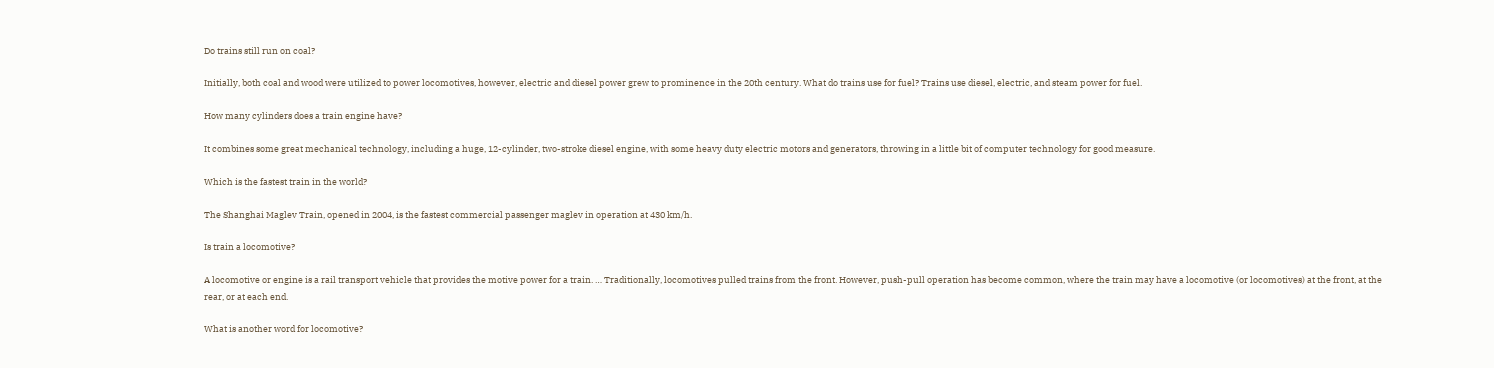Do trains still run on coal?

Initially, both coal and wood were utilized to power locomotives, however, electric and diesel power grew to prominence in the 20th century. What do trains use for fuel? Trains use diesel, electric, and steam power for fuel.

How many cylinders does a train engine have?

It combines some great mechanical technology, including a huge, 12-cylinder, two-stroke diesel engine, with some heavy duty electric motors and generators, throwing in a little bit of computer technology for good measure.

Which is the fastest train in the world?

The Shanghai Maglev Train, opened in 2004, is the fastest commercial passenger maglev in operation at 430 km/h.

Is train a locomotive?

A locomotive or engine is a rail transport vehicle that provides the motive power for a train. … Traditionally, locomotives pulled trains from the front. However, push-pull operation has become common, where the train may have a locomotive (or locomotives) at the front, at the rear, or at each end.

What is another word for locomotive?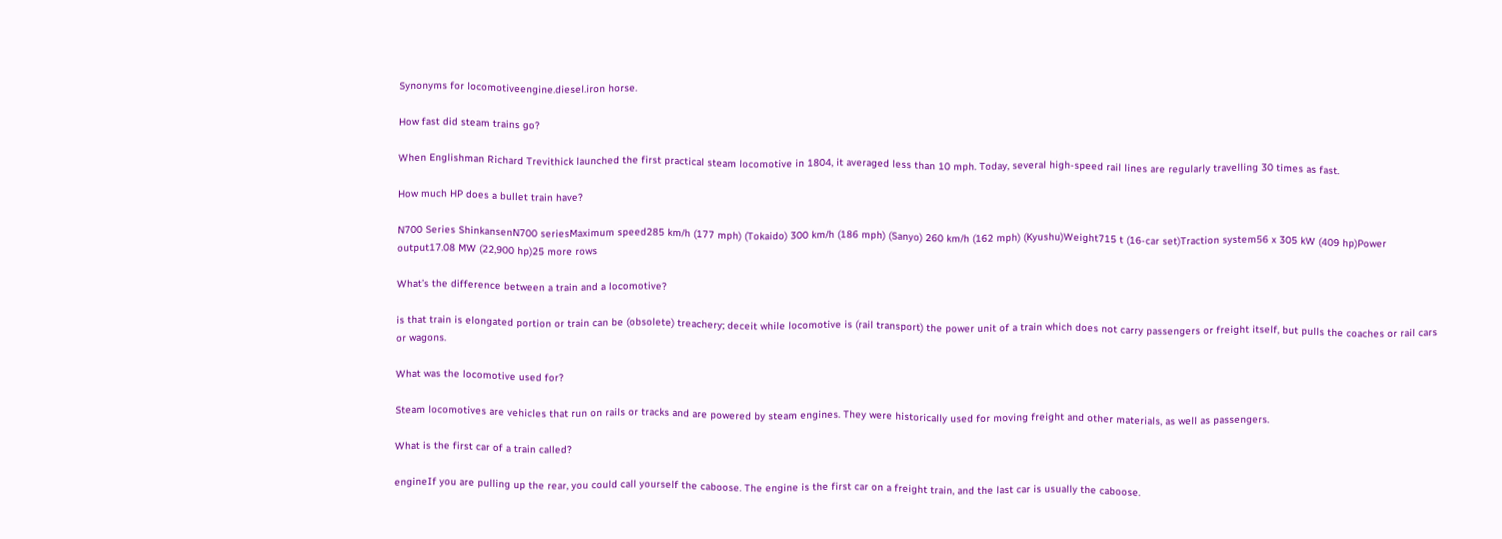Synonyms for locomotiveengine.diesel.iron horse.

How fast did steam trains go?

When Englishman Richard Trevithick launched the first practical steam locomotive in 1804, it averaged less than 10 mph. Today, several high-speed rail lines are regularly travelling 30 times as fast.

How much HP does a bullet train have?

N700 Series ShinkansenN700 seriesMaximum speed285 km/h (177 mph) (Tokaido) 300 km/h (186 mph) (Sanyo) 260 km/h (162 mph) (Kyushu)Weight715 t (16-car set)Traction system56 x 305 kW (409 hp)Power output17.08 MW (22,900 hp)25 more rows

What’s the difference between a train and a locomotive?

is that train is elongated portion or train can be (obsolete) treachery; deceit while locomotive is (rail transport) the power unit of a train which does not carry passengers or freight itself, but pulls the coaches or rail cars or wagons.

What was the locomotive used for?

Steam locomotives are vehicles that run on rails or tracks and are powered by steam engines. They were historically used for moving freight and other materials, as well as passengers.

What is the first car of a train called?

engineIf you are pulling up the rear, you could call yourself the caboose. The engine is the first car on a freight train, and the last car is usually the caboose.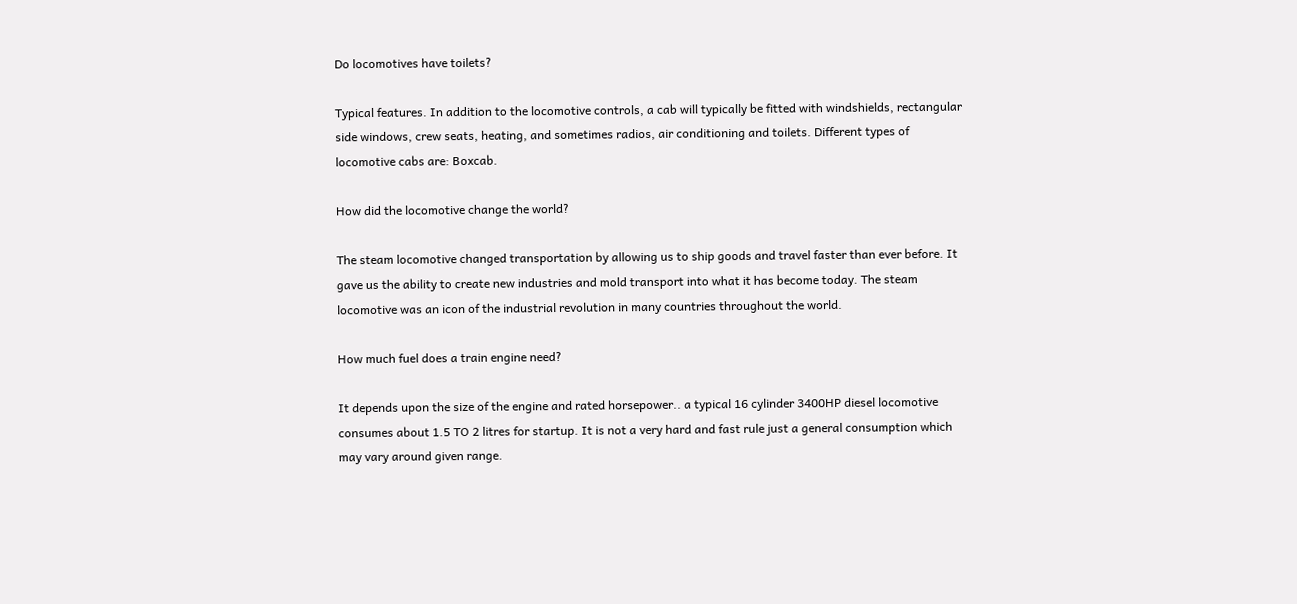Do locomotives have toilets?

Typical features. In addition to the locomotive controls, a cab will typically be fitted with windshields, rectangular side windows, crew seats, heating, and sometimes radios, air conditioning and toilets. Different types of locomotive cabs are: Boxcab.

How did the locomotive change the world?

The steam locomotive changed transportation by allowing us to ship goods and travel faster than ever before. It gave us the ability to create new industries and mold transport into what it has become today. The steam locomotive was an icon of the industrial revolution in many countries throughout the world.

How much fuel does a train engine need?

It depends upon the size of the engine and rated horsepower.. a typical 16 cylinder 3400HP diesel locomotive consumes about 1.5 TO 2 litres for startup. It is not a very hard and fast rule just a general consumption which may vary around given range.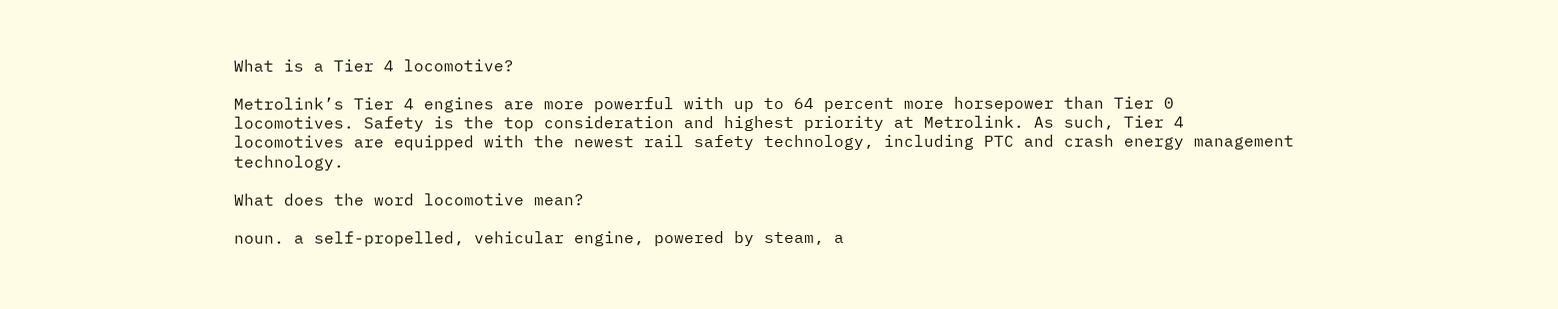What is a Tier 4 locomotive?

Metrolink’s Tier 4 engines are more powerful with up to 64 percent more horsepower than Tier 0 locomotives. Safety is the top consideration and highest priority at Metrolink. As such, Tier 4 locomotives are equipped with the newest rail safety technology, including PTC and crash energy management technology.

What does the word locomotive mean?

noun. a self-propelled, vehicular engine, powered by steam, a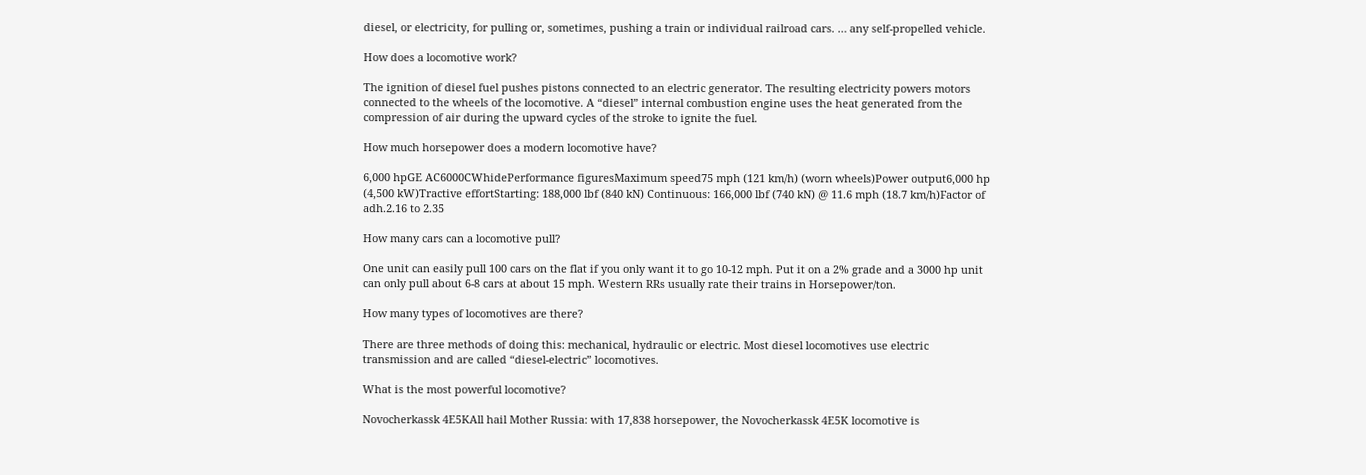diesel, or electricity, for pulling or, sometimes, pushing a train or individual railroad cars. … any self-propelled vehicle.

How does a locomotive work?

The ignition of diesel fuel pushes pistons connected to an electric generator. The resulting electricity powers motors connected to the wheels of the locomotive. A “diesel” internal combustion engine uses the heat generated from the compression of air during the upward cycles of the stroke to ignite the fuel.

How much horsepower does a modern locomotive have?

6,000 hpGE AC6000CWhidePerformance figuresMaximum speed75 mph (121 km/h) (worn wheels)Power output6,000 hp (4,500 kW)Tractive effortStarting: 188,000 lbf (840 kN) Continuous: 166,000 lbf (740 kN) @ 11.6 mph (18.7 km/h)Factor of adh.2.16 to 2.35

How many cars can a locomotive pull?

One unit can easily pull 100 cars on the flat if you only want it to go 10-12 mph. Put it on a 2% grade and a 3000 hp unit can only pull about 6-8 cars at about 15 mph. Western RRs usually rate their trains in Horsepower/ton.

How many types of locomotives are there?

There are three methods of doing this: mechanical, hydraulic or electric. Most diesel locomotives use electric transmission and are called “diesel-electric” locomotives.

What is the most powerful locomotive?

Novocherkassk 4E5KAll hail Mother Russia: with 17,838 horsepower, the Novocherkassk 4E5K locomotive is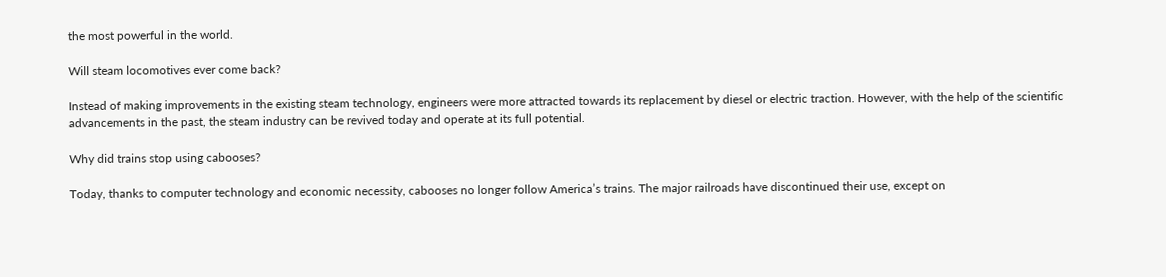the most powerful in the world.

Will steam locomotives ever come back?

Instead of making improvements in the existing steam technology, engineers were more attracted towards its replacement by diesel or electric traction. However, with the help of the scientific advancements in the past, the steam industry can be revived today and operate at its full potential.

Why did trains stop using cabooses?

Today, thanks to computer technology and economic necessity, cabooses no longer follow America’s trains. The major railroads have discontinued their use, except on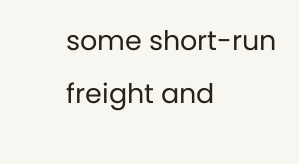some short-run freight and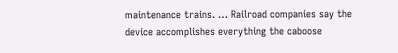maintenance trains. … Railroad companies say the device accomplishes everything the caboose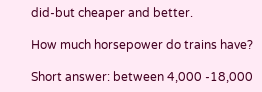did-but cheaper and better.

How much horsepower do trains have?

Short answer: between 4,000 -18,000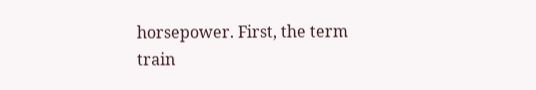horsepower. First, the term train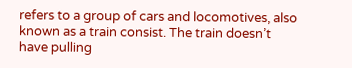refers to a group of cars and locomotives, also known as a train consist. The train doesn’t have pulling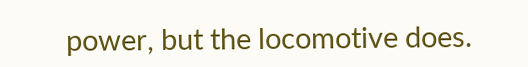power, but the locomotive does.